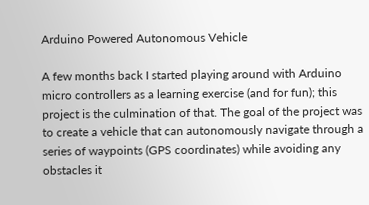Arduino Powered Autonomous Vehicle

A few months back I started playing around with Arduino micro controllers as a learning exercise (and for fun); this project is the culmination of that. The goal of the project was to create a vehicle that can autonomously navigate through a series of waypoints (GPS coordinates) while avoiding any obstacles it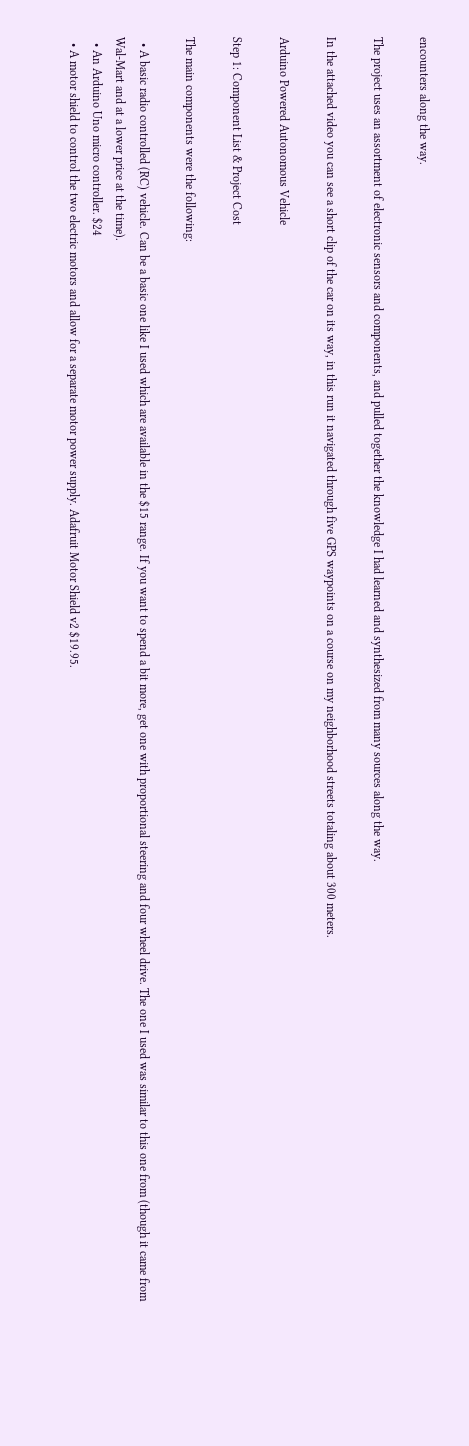encounters along the way.

The project uses an assortment of electronic sensors and components, and pulled together the knowledge I had learned and synthesized from many sources along the way.

In the attached video you can see a short clip of the car on its way, in this run it navigated through five GPS waypoints on a course on my neighborhood streets totaling about 300 meters.

Arduino Powered Autonomous Vehicle

Step 1: Component List & Project Cost

The main components were the following:

  • A basic radio controlled (RC) vehicle. Can be a basic one like I used which are available in the $15 range. If you want to spend a bit more, get one with proportional steering and four wheel drive. The one I used was similar to this one from (though it came from Wal-Mart and at a lower price at the time).
  • An Arduino Uno micro controller. $24
  • A motor shield to control the two electric motors and allow for a separate motor power supply. Adafruit Motor Shield v2 $19.95.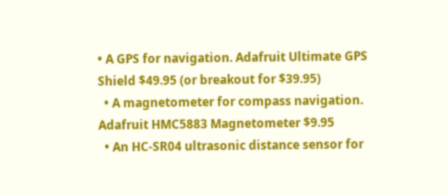• A GPS for navigation. Adafruit Ultimate GPS Shield $49.95 (or breakout for $39.95)
  • A magnetometer for compass navigation. Adafruit HMC5883 Magnetometer $9.95
  • An HC-SR04 ultrasonic distance sensor for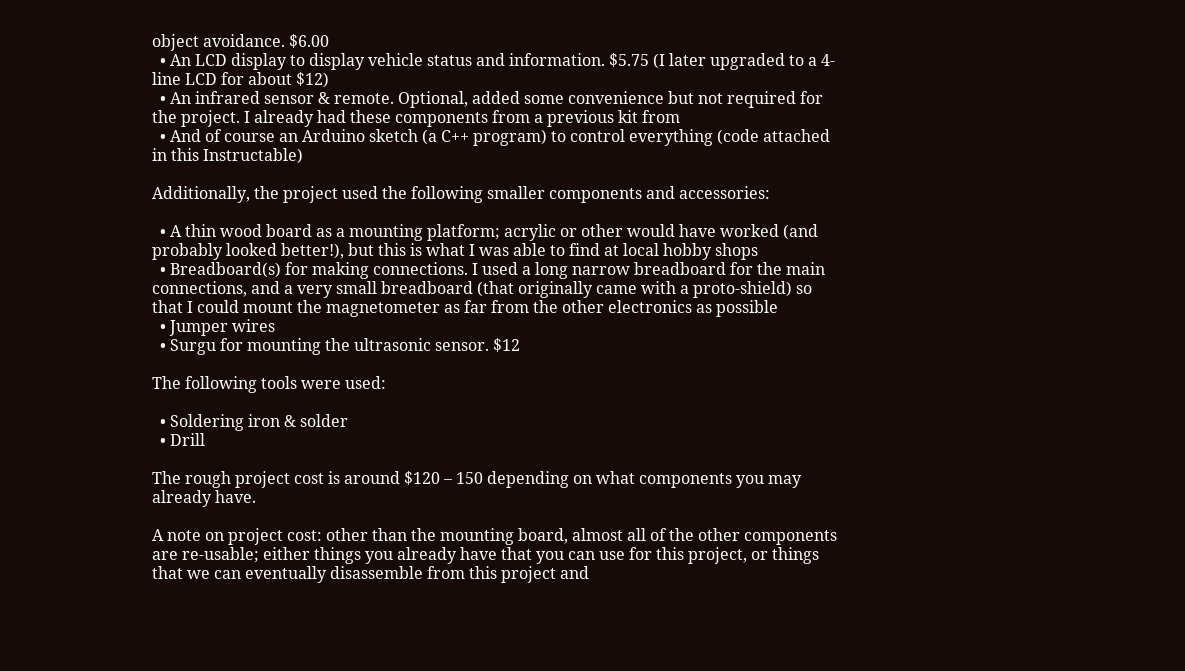object avoidance. $6.00
  • An LCD display to display vehicle status and information. $5.75 (I later upgraded to a 4-line LCD for about $12)
  • An infrared sensor & remote. Optional, added some convenience but not required for the project. I already had these components from a previous kit from
  • And of course an Arduino sketch (a C++ program) to control everything (code attached in this Instructable)

Additionally, the project used the following smaller components and accessories:

  • A thin wood board as a mounting platform; acrylic or other would have worked (and probably looked better!), but this is what I was able to find at local hobby shops
  • Breadboard(s) for making connections. I used a long narrow breadboard for the main connections, and a very small breadboard (that originally came with a proto-shield) so that I could mount the magnetometer as far from the other electronics as possible
  • Jumper wires
  • Surgu for mounting the ultrasonic sensor. $12

The following tools were used:

  • Soldering iron & solder
  • Drill

The rough project cost is around $120 – 150 depending on what components you may already have.

A note on project cost: other than the mounting board, almost all of the other components are re-usable; either things you already have that you can use for this project, or things that we can eventually disassemble from this project and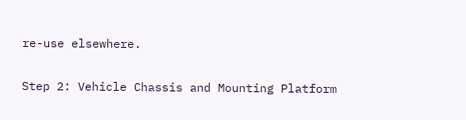re-use elsewhere.

Step 2: Vehicle Chassis and Mounting Platform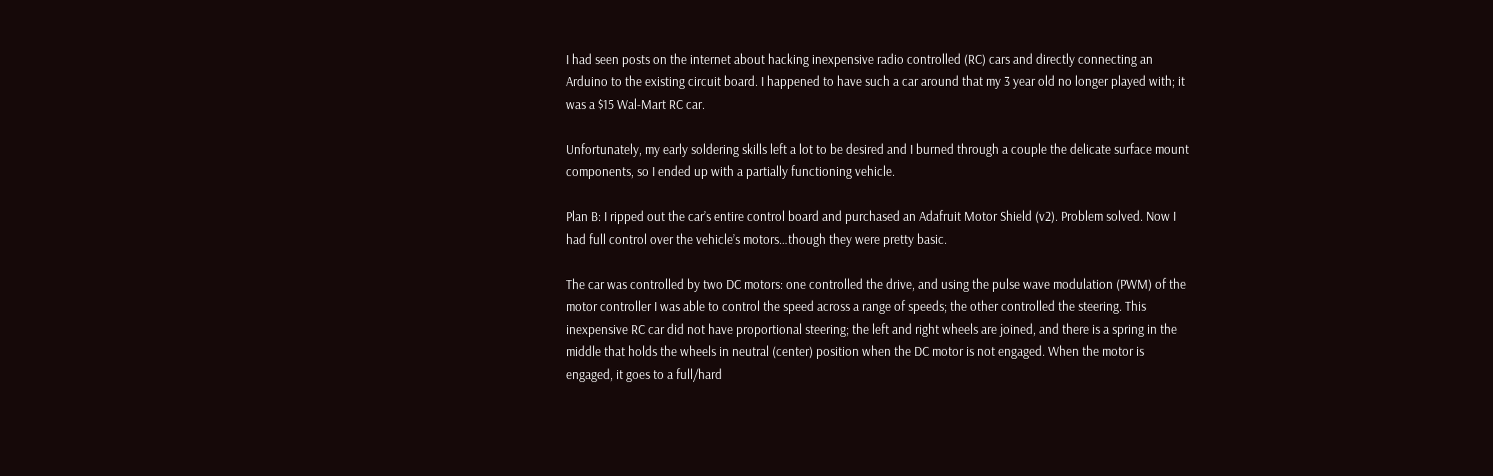I had seen posts on the internet about hacking inexpensive radio controlled (RC) cars and directly connecting an Arduino to the existing circuit board. I happened to have such a car around that my 3 year old no longer played with; it was a $15 Wal-Mart RC car.

Unfortunately, my early soldering skills left a lot to be desired and I burned through a couple the delicate surface mount components, so I ended up with a partially functioning vehicle.

Plan B: I ripped out the car’s entire control board and purchased an Adafruit Motor Shield (v2). Problem solved. Now I had full control over the vehicle’s motors…though they were pretty basic.

The car was controlled by two DC motors: one controlled the drive, and using the pulse wave modulation (PWM) of the motor controller I was able to control the speed across a range of speeds; the other controlled the steering. This inexpensive RC car did not have proportional steering; the left and right wheels are joined, and there is a spring in the middle that holds the wheels in neutral (center) position when the DC motor is not engaged. When the motor is engaged, it goes to a full/hard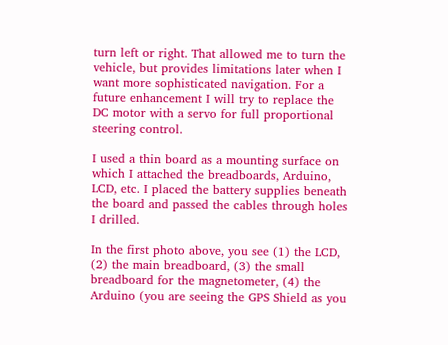turn left or right. That allowed me to turn the vehicle, but provides limitations later when I want more sophisticated navigation. For a future enhancement I will try to replace the DC motor with a servo for full proportional steering control.

I used a thin board as a mounting surface on which I attached the breadboards, Arduino, LCD, etc. I placed the battery supplies beneath the board and passed the cables through holes I drilled.

In the first photo above, you see (1) the LCD, (2) the main breadboard, (3) the small breadboard for the magnetometer, (4) the Arduino (you are seeing the GPS Shield as you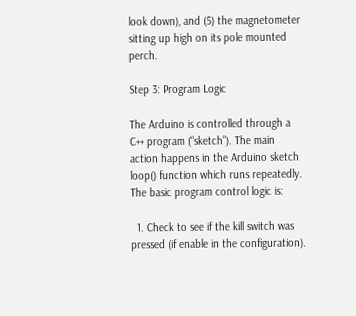look down), and (5) the magnetometer sitting up high on its pole mounted perch.

Step 3: Program Logic

The Arduino is controlled through a C++ program (“sketch”). The main action happens in the Arduino sketch loop() function which runs repeatedly. The basic program control logic is:

  1. Check to see if the kill switch was pressed (if enable in the configuration).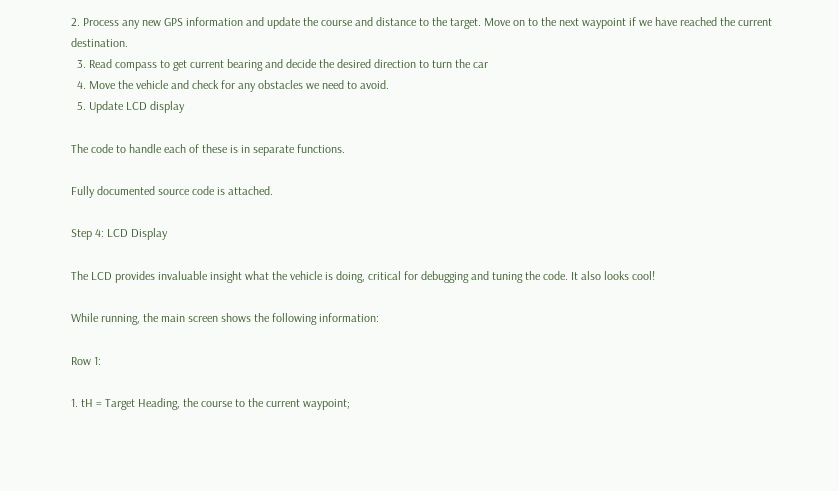2. Process any new GPS information and update the course and distance to the target. Move on to the next waypoint if we have reached the current destination.
  3. Read compass to get current bearing and decide the desired direction to turn the car
  4. Move the vehicle and check for any obstacles we need to avoid.
  5. Update LCD display

The code to handle each of these is in separate functions.

Fully documented source code is attached.

Step 4: LCD Display

The LCD provides invaluable insight what the vehicle is doing, critical for debugging and tuning the code. It also looks cool!

While running, the main screen shows the following information:

Row 1:

1. tH = Target Heading, the course to the current waypoint;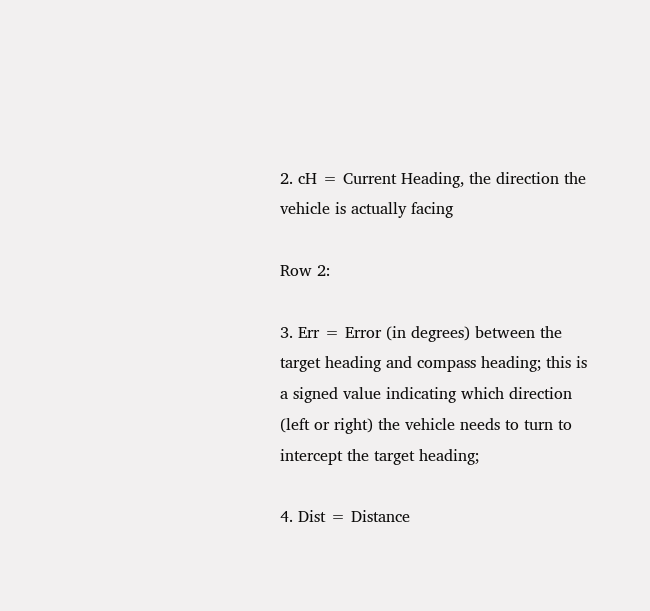2. cH = Current Heading, the direction the vehicle is actually facing

Row 2:

3. Err = Error (in degrees) between the target heading and compass heading; this is a signed value indicating which direction (left or right) the vehicle needs to turn to intercept the target heading;

4. Dist = Distance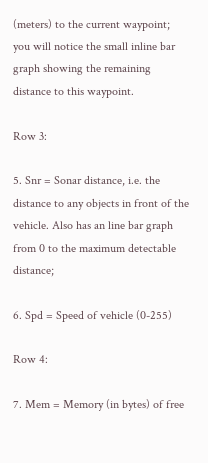(meters) to the current waypoint; you will notice the small inline bar graph showing the remaining distance to this waypoint.

Row 3:

5. Snr = Sonar distance, i.e. the distance to any objects in front of the vehicle. Also has an line bar graph from 0 to the maximum detectable distance;

6. Spd = Speed of vehicle (0-255)

Row 4:

7. Mem = Memory (in bytes) of free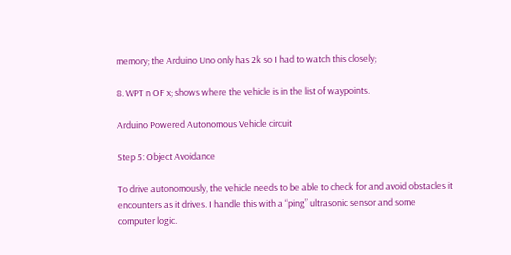memory; the Arduino Uno only has 2k so I had to watch this closely;

8. WPT n OF x; shows where the vehicle is in the list of waypoints.

Arduino Powered Autonomous Vehicle circuit

Step 5: Object Avoidance

To drive autonomously, the vehicle needs to be able to check for and avoid obstacles it encounters as it drives. I handle this with a “ping” ultrasonic sensor and some computer logic.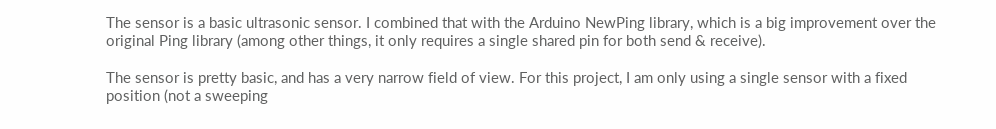The sensor is a basic ultrasonic sensor. I combined that with the Arduino NewPing library, which is a big improvement over the original Ping library (among other things, it only requires a single shared pin for both send & receive).

The sensor is pretty basic, and has a very narrow field of view. For this project, I am only using a single sensor with a fixed position (not a sweeping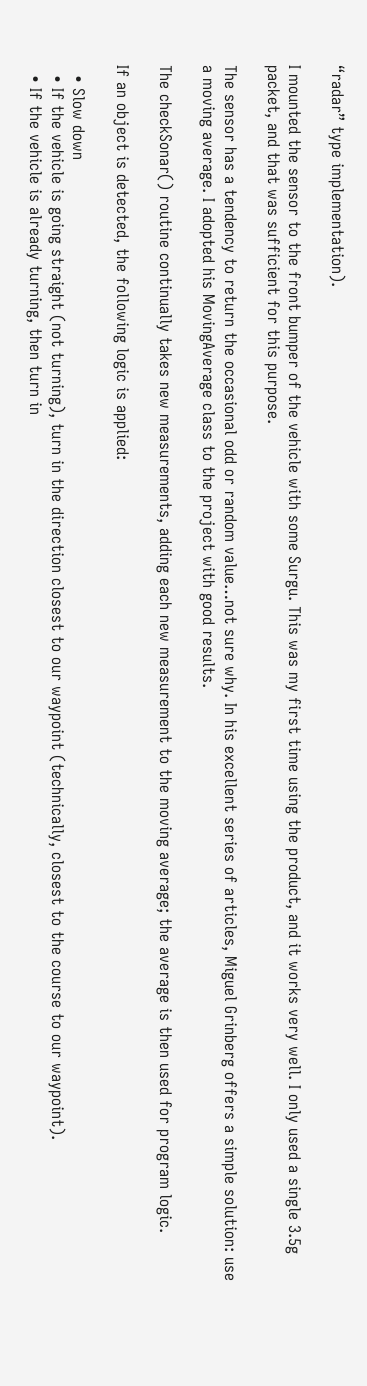“radar” type implementation).

I mounted the sensor to the front bumper of the vehicle with some Surgu. This was my first time using the product, and it works very well. I only used a single 3.5g packet, and that was sufficient for this purpose.

The sensor has a tendency to return the occasional odd or random value…not sure why. In his excellent series of articles, Miguel Grinberg offers a simple solution: use a moving average. I adopted his MovingAverage class to the project with good results.

The checkSonar() routine continually takes new measurements, adding each new measurement to the moving average; the average is then used for program logic.

If an object is detected, the following logic is applied:

  • Slow down
  • If the vehicle is going straight (not turning), turn in the direction closest to our waypoint (technically, closest to the course to our waypoint).
  • If the vehicle is already turning, then turn in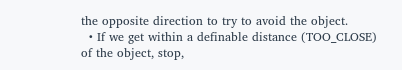the opposite direction to try to avoid the object.
  • If we get within a definable distance (TOO_CLOSE) of the object, stop,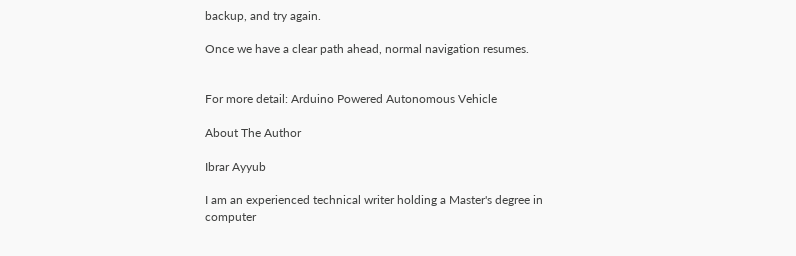backup, and try again.

Once we have a clear path ahead, normal navigation resumes.


For more detail: Arduino Powered Autonomous Vehicle

About The Author

Ibrar Ayyub

I am an experienced technical writer holding a Master's degree in computer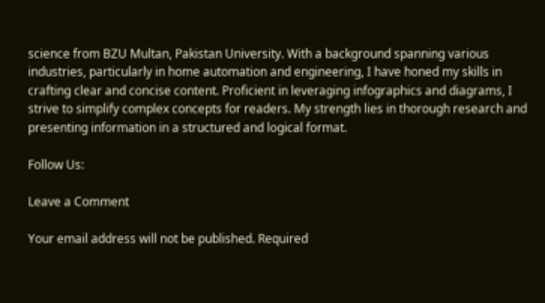science from BZU Multan, Pakistan University. With a background spanning various industries, particularly in home automation and engineering, I have honed my skills in crafting clear and concise content. Proficient in leveraging infographics and diagrams, I strive to simplify complex concepts for readers. My strength lies in thorough research and presenting information in a structured and logical format.

Follow Us:

Leave a Comment

Your email address will not be published. Required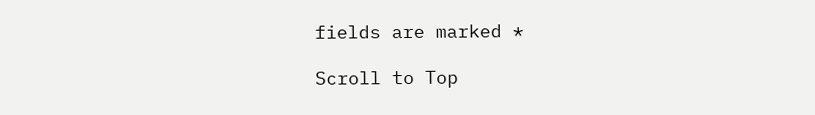fields are marked *

Scroll to Top